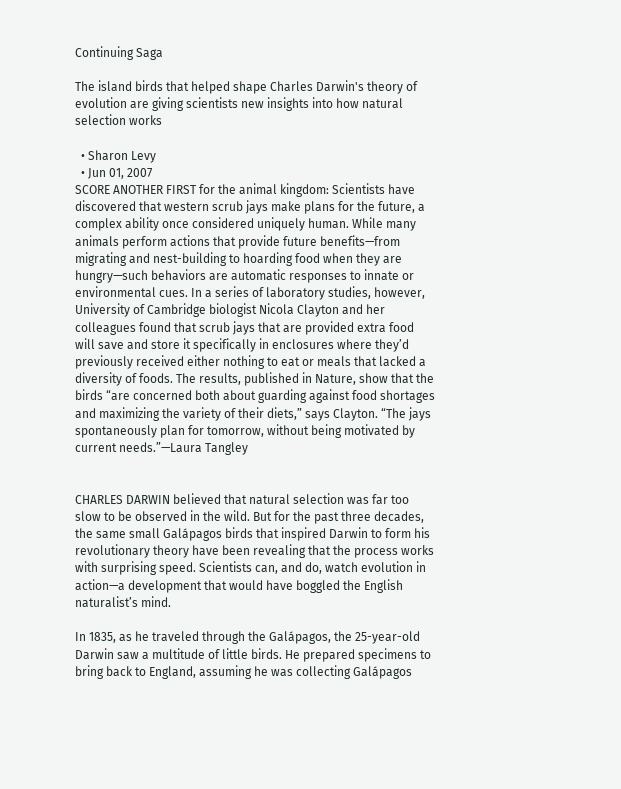Continuing Saga

The island birds that helped shape Charles Darwin's theory of evolution are giving scientists new insights into how natural selection works

  • Sharon Levy
  • Jun 01, 2007
SCORE ANOTHER FIRST for the animal kingdom: Scientists have discovered that western scrub jays make plans for the future, a complex ability once considered uniquely human. While many animals perform actions that provide future benefits—from migrating and nest-building to hoarding food when they are hungry—such behaviors are automatic responses to innate or environmental cues. In a series of laboratory studies, however, University of Cambridge biologist Nicola Clayton and her colleagues found that scrub jays that are provided extra food will save and store it specifically in enclosures where they’d previously received either nothing to eat or meals that lacked a diversity of foods. The results, published in Nature, show that the birds “are concerned both about guarding against food shortages and maximizing the variety of their diets,” says Clayton. “The jays spontaneously plan for tomorrow, without being motivated by current needs.”—Laura Tangley


CHARLES DARWIN believed that natural selection was far too slow to be observed in the wild. But for the past three decades, the same small Galápagos birds that inspired Darwin to form his revolutionary theory have been revealing that the process works with surprising speed. Scientists can, and do, watch evolution in action—a development that would have boggled the English naturalist’s mind.

In 1835, as he traveled through the Galápagos, the 25-year-old Darwin saw a multitude of little birds. He prepared specimens to bring back to England, assuming he was collecting Galápagos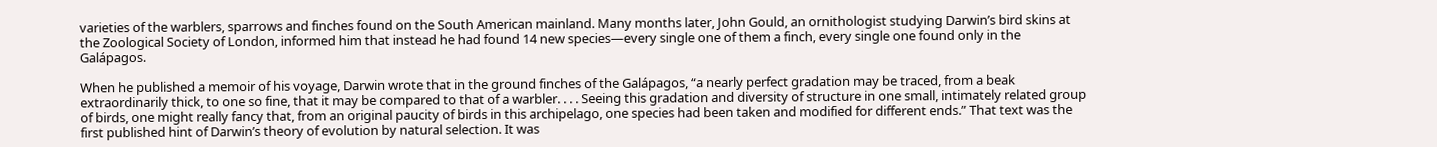varieties of the warblers, sparrows and finches found on the South American mainland. Many months later, John Gould, an ornithologist studying Darwin’s bird skins at the Zoological Society of London, informed him that instead he had found 14 new species—every single one of them a finch, every single one found only in the Galápagos.

When he published a memoir of his voyage, Darwin wrote that in the ground finches of the Galápagos, “a nearly perfect gradation may be traced, from a beak extraordinarily thick, to one so fine, that it may be compared to that of a warbler. . . . Seeing this gradation and diversity of structure in one small, intimately related group of birds, one might really fancy that, from an original paucity of birds in this archipelago, one species had been taken and modified for different ends.” That text was the first published hint of Darwin’s theory of evolution by natural selection. It was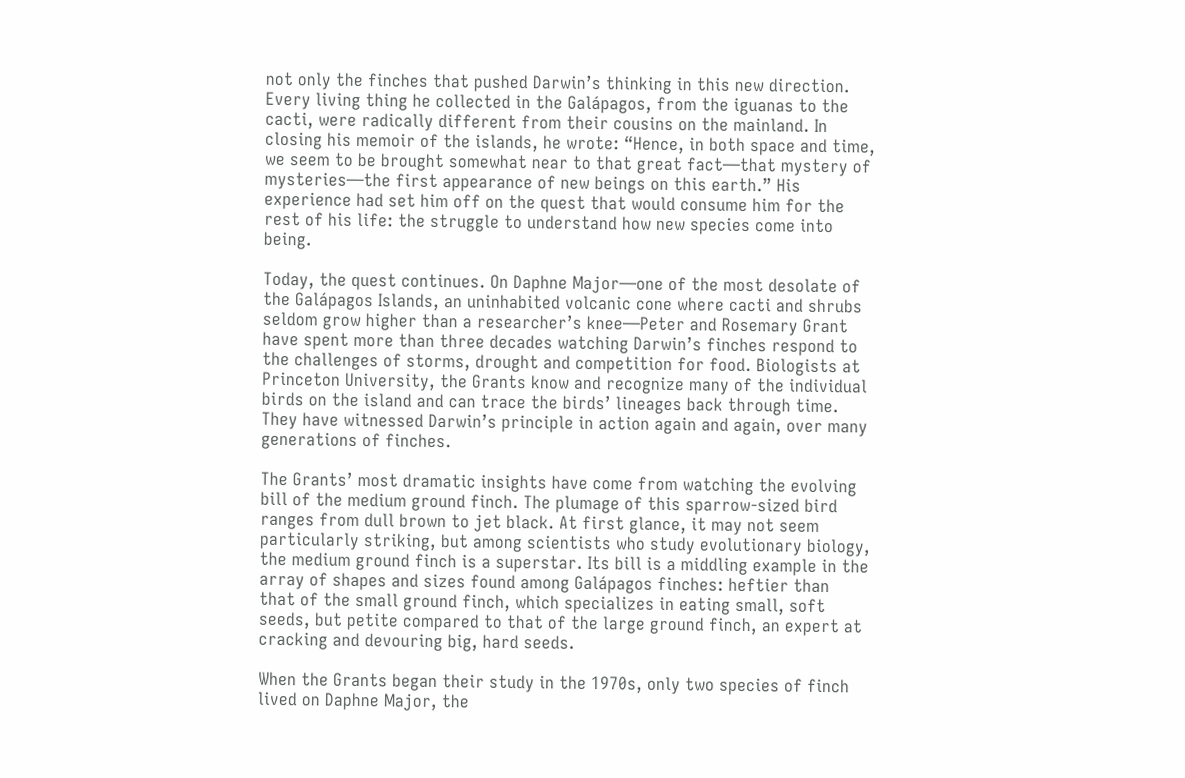not only the finches that pushed Darwin’s thinking in this new direction. Every living thing he collected in the Galápagos, from the iguanas to the cacti, were radically different from their cousins on the mainland. In closing his memoir of the islands, he wrote: “Hence, in both space and time, we seem to be brought somewhat near to that great fact—that mystery of mysteries—the first appearance of new beings on this earth.” His experience had set him off on the quest that would consume him for the rest of his life: the struggle to understand how new species come into being.

Today, the quest continues. On Daphne Major—one of the most desolate of the Galápagos Islands, an uninhabited volcanic cone where cacti and shrubs seldom grow higher than a researcher’s knee—Peter and Rosemary Grant have spent more than three decades watching Darwin’s finches respond to the challenges of storms, drought and competition for food. Biologists at Princeton University, the Grants know and recognize many of the individual birds on the island and can trace the birds’ lineages back through time. They have witnessed Darwin’s principle in action again and again, over many generations of finches.

The Grants’ most dramatic insights have come from watching the evolving bill of the medium ground finch. The plumage of this sparrow-sized bird ranges from dull brown to jet black. At first glance, it may not seem particularly striking, but among scientists who study evolutionary biology, the medium ground finch is a superstar. Its bill is a middling example in the array of shapes and sizes found among Galápagos finches: heftier than that of the small ground finch, which specializes in eating small, soft seeds, but petite compared to that of the large ground finch, an expert at cracking and devouring big, hard seeds.

When the Grants began their study in the 1970s, only two species of finch lived on Daphne Major, the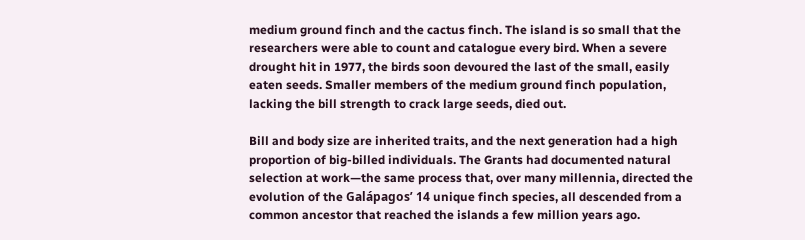medium ground finch and the cactus finch. The island is so small that the researchers were able to count and catalogue every bird. When a severe drought hit in 1977, the birds soon devoured the last of the small, easily eaten seeds. Smaller members of the medium ground finch population, lacking the bill strength to crack large seeds, died out.

Bill and body size are inherited traits, and the next generation had a high proportion of big-billed individuals. The Grants had documented natural selection at work—the same process that, over many millennia, directed the evolution of the Galápagos’ 14 unique finch species, all descended from a common ancestor that reached the islands a few million years ago.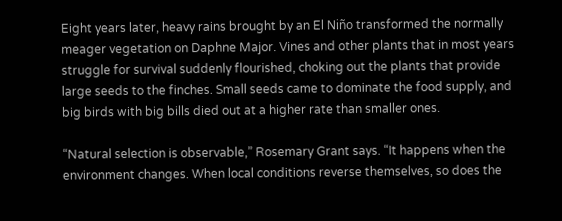Eight years later, heavy rains brought by an El Niño transformed the normally meager vegetation on Daphne Major. Vines and other plants that in most years struggle for survival suddenly flourished, choking out the plants that provide large seeds to the finches. Small seeds came to dominate the food supply, and big birds with big bills died out at a higher rate than smaller ones.

“Natural selection is observable,” Rosemary Grant says. “It happens when the environment changes. When local conditions reverse themselves, so does the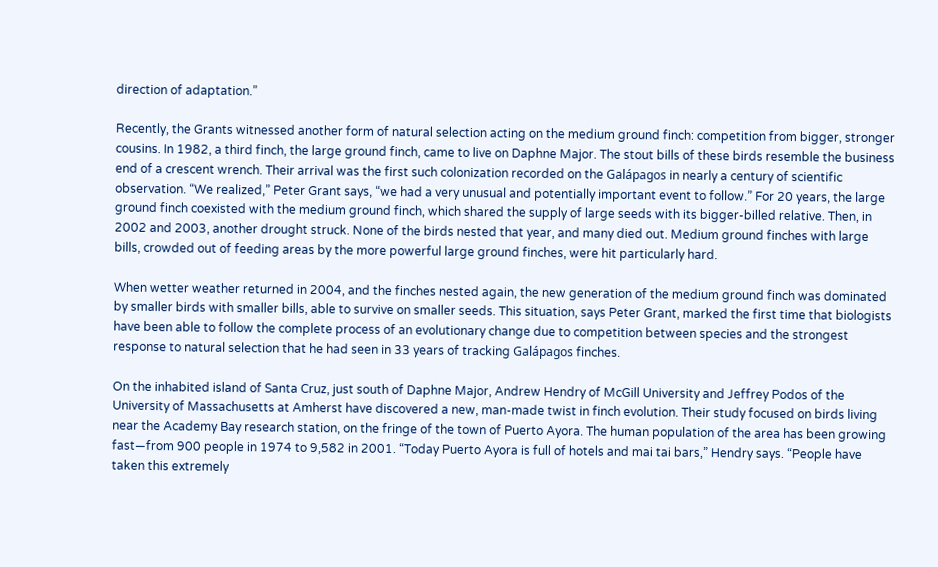direction of adaptation.”

Recently, the Grants witnessed another form of natural selection acting on the medium ground finch: competition from bigger, stronger cousins. In 1982, a third finch, the large ground finch, came to live on Daphne Major. The stout bills of these birds resemble the business end of a crescent wrench. Their arrival was the first such colonization recorded on the Galápagos in nearly a century of scientific observation. “We realized,” Peter Grant says, “we had a very unusual and potentially important event to follow.” For 20 years, the large ground finch coexisted with the medium ground finch, which shared the supply of large seeds with its bigger-billed relative. Then, in 2002 and 2003, another drought struck. None of the birds nested that year, and many died out. Medium ground finches with large bills, crowded out of feeding areas by the more powerful large ground finches, were hit particularly hard.

When wetter weather returned in 2004, and the finches nested again, the new generation of the medium ground finch was dominated by smaller birds with smaller bills, able to survive on smaller seeds. This situation, says Peter Grant, marked the first time that biologists have been able to follow the complete process of an evolutionary change due to competition between species and the strongest response to natural selection that he had seen in 33 years of tracking Galápagos finches.

On the inhabited island of Santa Cruz, just south of Daphne Major, Andrew Hendry of McGill University and Jeffrey Podos of the University of Massachusetts at Amherst have discovered a new, man-made twist in finch evolution. Their study focused on birds living near the Academy Bay research station, on the fringe of the town of Puerto Ayora. The human population of the area has been growing fast—from 900 people in 1974 to 9,582 in 2001. “Today Puerto Ayora is full of hotels and mai tai bars,” Hendry says. “People have taken this extremely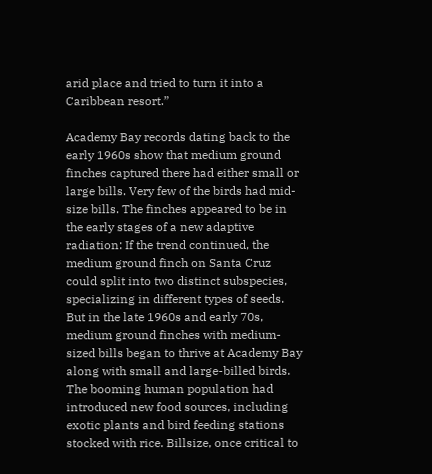arid place and tried to turn it into a Caribbean resort.”

Academy Bay records dating back to the early 1960s show that medium ground finches captured there had either small or large bills. Very few of the birds had mid-size bills. The finches appeared to be in the early stages of a new adaptive radiation: If the trend continued, the medium ground finch on Santa Cruz could split into two distinct subspecies, specializing in different types of seeds. But in the late 1960s and early 70s, medium ground finches with medium-sized bills began to thrive at Academy Bay along with small and large-billed birds. The booming human population had introduced new food sources, including exotic plants and bird feeding stations stocked with rice. Billsize, once critical to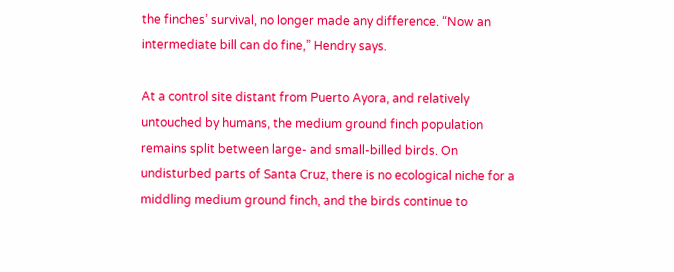the finches’ survival, no longer made any difference. “Now an intermediate bill can do fine,” Hendry says.

At a control site distant from Puerto Ayora, and relatively untouched by humans, the medium ground finch population remains split between large- and small-billed birds. On undisturbed parts of Santa Cruz, there is no ecological niche for a middling medium ground finch, and the birds continue to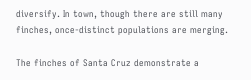diversify. In town, though there are still many finches, once-distinct populations are merging.

The finches of Santa Cruz demonstrate a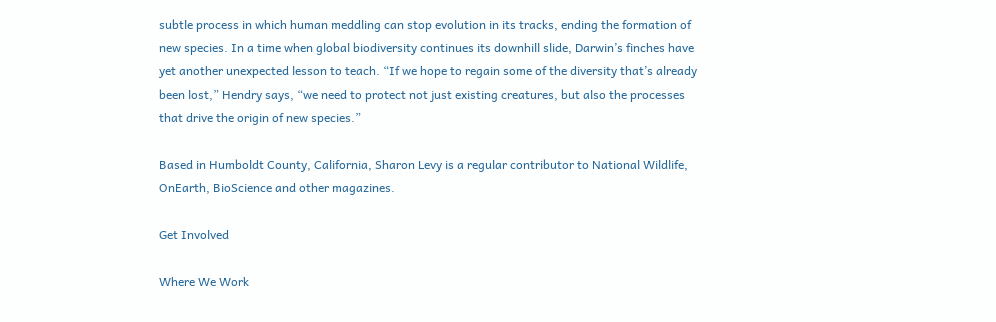subtle process in which human meddling can stop evolution in its tracks, ending the formation of new species. In a time when global biodiversity continues its downhill slide, Darwin’s finches have yet another unexpected lesson to teach. “If we hope to regain some of the diversity that’s already been lost,” Hendry says, “we need to protect not just existing creatures, but also the processes that drive the origin of new species.”

Based in Humboldt County, California, Sharon Levy is a regular contributor to National Wildlife, OnEarth, BioScience and other magazines.

Get Involved

Where We Work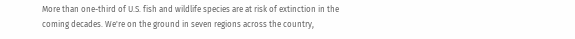More than one-third of U.S. fish and wildlife species are at risk of extinction in the coming decades. We're on the ground in seven regions across the country,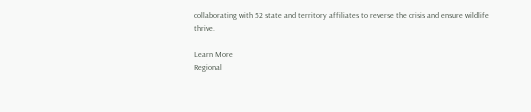collaborating with 52 state and territory affiliates to reverse the crisis and ensure wildlife thrive.

Learn More
Regional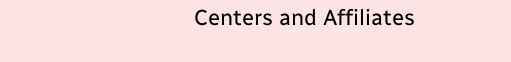Centers and Affiliates